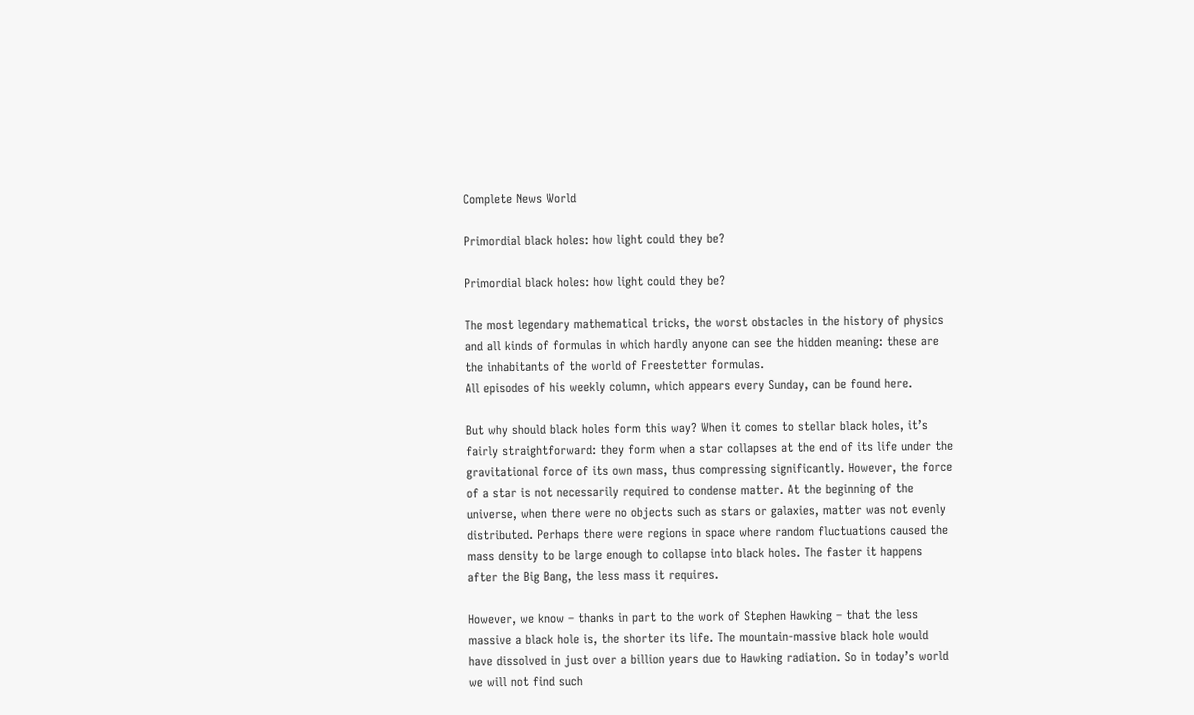Complete News World

Primordial black holes: how light could they be?

Primordial black holes: how light could they be?

The most legendary mathematical tricks, the worst obstacles in the history of physics and all kinds of formulas in which hardly anyone can see the hidden meaning: these are the inhabitants of the world of Freestetter formulas.
All episodes of his weekly column, which appears every Sunday, can be found here.

But why should black holes form this way? When it comes to stellar black holes, it’s fairly straightforward: they form when a star collapses at the end of its life under the gravitational force of its own mass, thus compressing significantly. However, the force of a star is not necessarily required to condense matter. At the beginning of the universe, when there were no objects such as stars or galaxies, matter was not evenly distributed. Perhaps there were regions in space where random fluctuations caused the mass density to be large enough to collapse into black holes. The faster it happens after the Big Bang, the less mass it requires.

However, we know – thanks in part to the work of Stephen Hawking – that the less massive a black hole is, the shorter its life. The mountain-massive black hole would have dissolved in just over a billion years due to Hawking radiation. So in today’s world we will not find such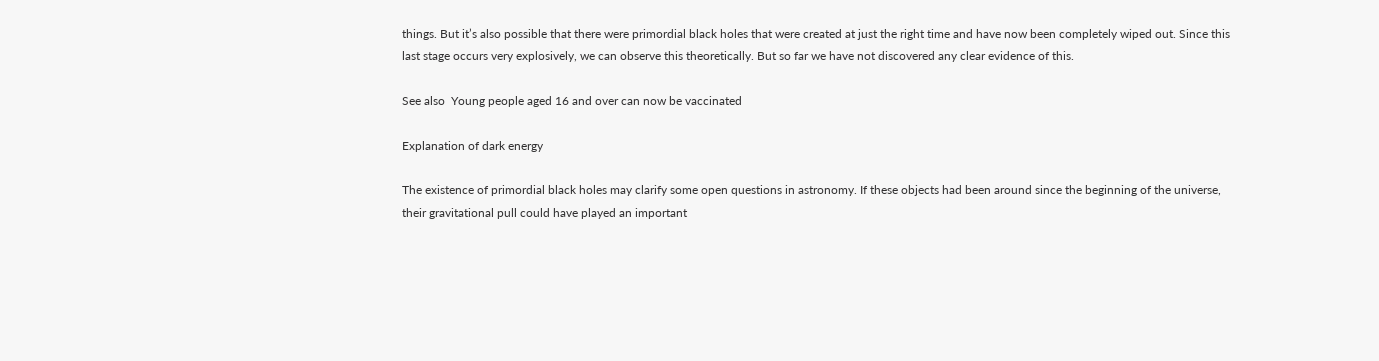things. But it’s also possible that there were primordial black holes that were created at just the right time and have now been completely wiped out. Since this last stage occurs very explosively, we can observe this theoretically. But so far we have not discovered any clear evidence of this.

See also  Young people aged 16 and over can now be vaccinated

Explanation of dark energy

The existence of primordial black holes may clarify some open questions in astronomy. If these objects had been around since the beginning of the universe, their gravitational pull could have played an important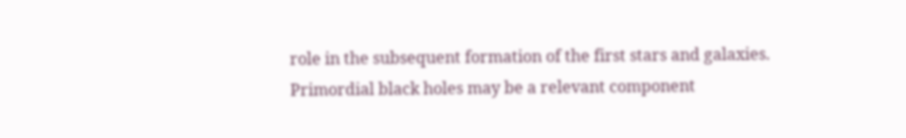role in the subsequent formation of the first stars and galaxies. Primordial black holes may be a relevant component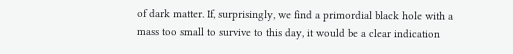of dark matter. If, surprisingly, we find a primordial black hole with a mass too small to survive to this day, it would be a clear indication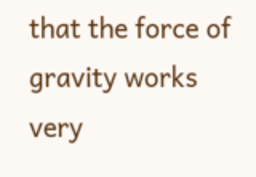that the force of gravity works very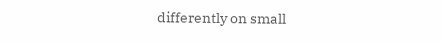differently on small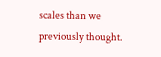scales than we previously thought.